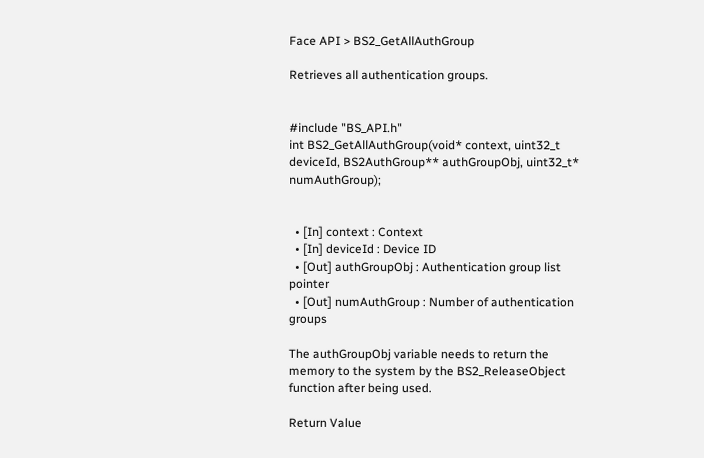Face API > BS2_GetAllAuthGroup

Retrieves all authentication groups.


#include "BS_API.h"
int BS2_GetAllAuthGroup(void* context, uint32_t deviceId, BS2AuthGroup** authGroupObj, uint32_t* numAuthGroup);


  • [In] context : Context
  • [In] deviceId : Device ID
  • [Out] authGroupObj : Authentication group list pointer
  • [Out] numAuthGroup : Number of authentication groups

The authGroupObj variable needs to return the memory to the system by the BS2_ReleaseObject function after being used.

Return Value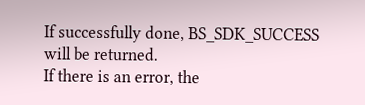If successfully done, BS_SDK_SUCCESS will be returned.
If there is an error, the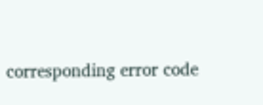corresponding error code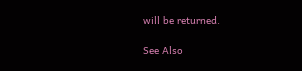will be returned.

See Also